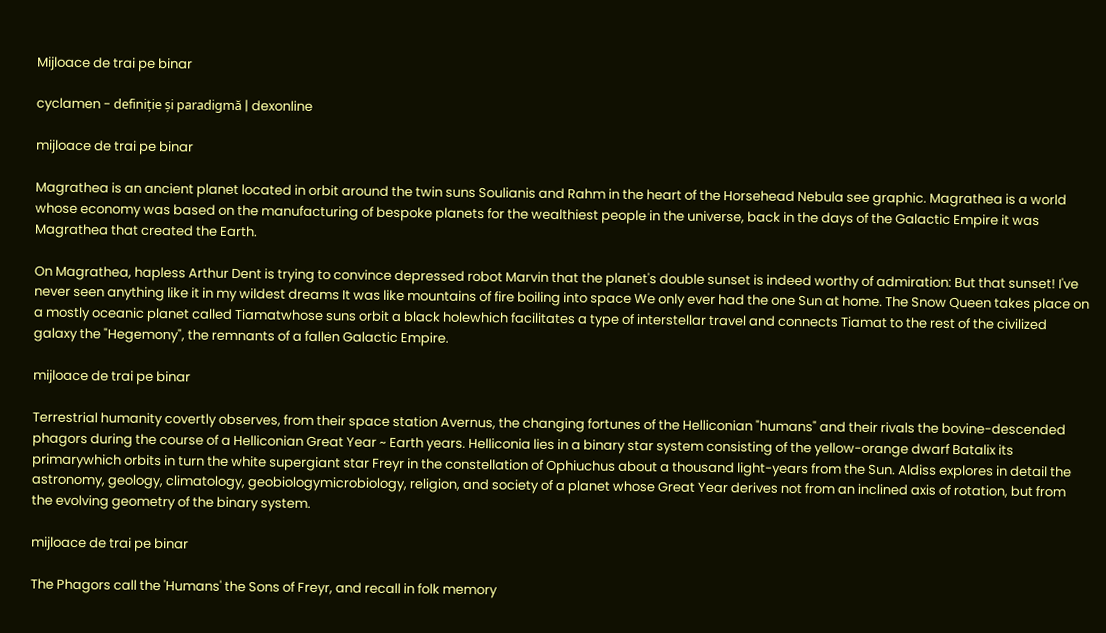Mijloace de trai pe binar

cyclamen - definiție și paradigmă | dexonline

mijloace de trai pe binar

Magrathea is an ancient planet located in orbit around the twin suns Soulianis and Rahm in the heart of the Horsehead Nebula see graphic. Magrathea is a world whose economy was based on the manufacturing of bespoke planets for the wealthiest people in the universe, back in the days of the Galactic Empire it was Magrathea that created the Earth.

On Magrathea, hapless Arthur Dent is trying to convince depressed robot Marvin that the planet's double sunset is indeed worthy of admiration: But that sunset! I've never seen anything like it in my wildest dreams It was like mountains of fire boiling into space We only ever had the one Sun at home. The Snow Queen takes place on a mostly oceanic planet called Tiamatwhose suns orbit a black holewhich facilitates a type of interstellar travel and connects Tiamat to the rest of the civilized galaxy the "Hegemony", the remnants of a fallen Galactic Empire.

mijloace de trai pe binar

Terrestrial humanity covertly observes, from their space station Avernus, the changing fortunes of the Helliconian "humans" and their rivals the bovine-descended phagors during the course of a Helliconian Great Year ~ Earth years. Helliconia lies in a binary star system consisting of the yellow-orange dwarf Batalix its primarywhich orbits in turn the white supergiant star Freyr in the constellation of Ophiuchus about a thousand light-years from the Sun. Aldiss explores in detail the astronomy, geology, climatology, geobiologymicrobiology, religion, and society of a planet whose Great Year derives not from an inclined axis of rotation, but from the evolving geometry of the binary system.

mijloace de trai pe binar

The Phagors call the 'Humans' the Sons of Freyr, and recall in folk memory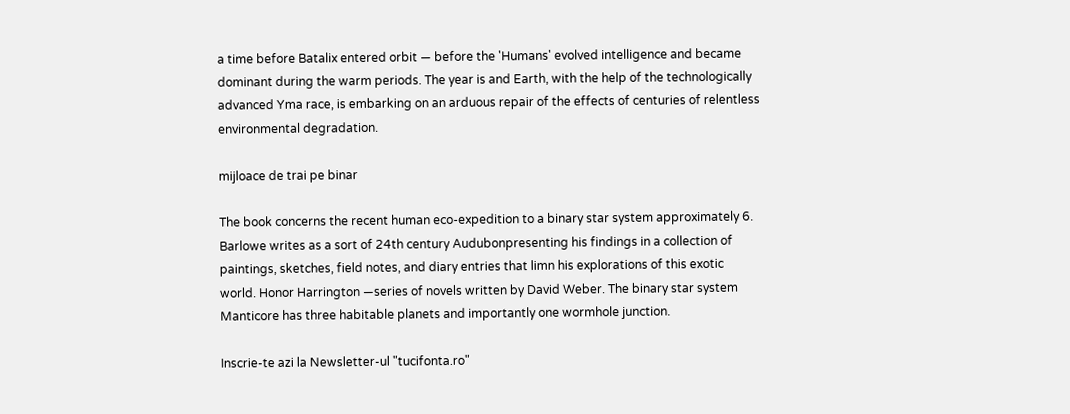a time before Batalix entered orbit — before the 'Humans' evolved intelligence and became dominant during the warm periods. The year is and Earth, with the help of the technologically advanced Yma race, is embarking on an arduous repair of the effects of centuries of relentless environmental degradation.

mijloace de trai pe binar

The book concerns the recent human eco-expedition to a binary star system approximately 6. Barlowe writes as a sort of 24th century Audubonpresenting his findings in a collection of paintings, sketches, field notes, and diary entries that limn his explorations of this exotic world. Honor Harrington —series of novels written by David Weber. The binary star system Manticore has three habitable planets and importantly one wormhole junction.

Inscrie-te azi la Newsletter-ul "tucifonta.ro"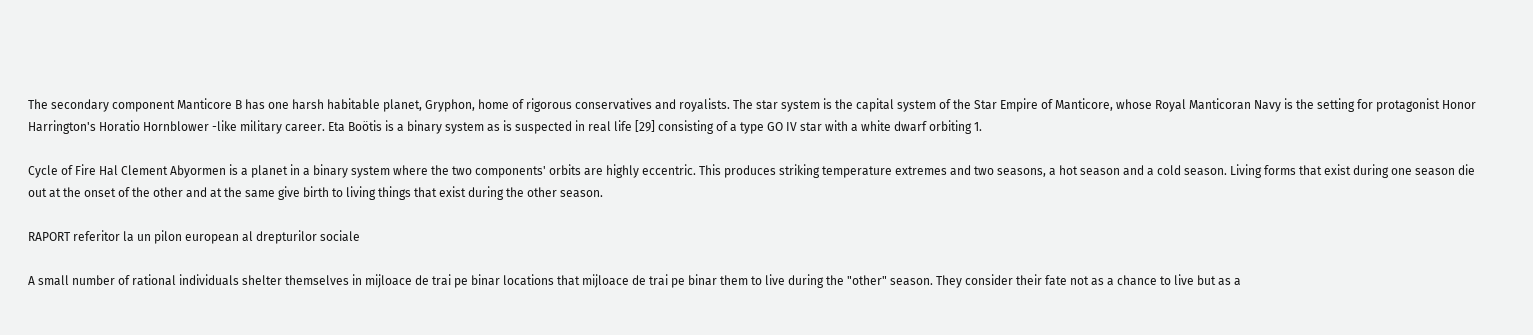The secondary component Manticore B has one harsh habitable planet, Gryphon, home of rigorous conservatives and royalists. The star system is the capital system of the Star Empire of Manticore, whose Royal Manticoran Navy is the setting for protagonist Honor Harrington's Horatio Hornblower -like military career. Eta Boötis is a binary system as is suspected in real life [29] consisting of a type GO IV star with a white dwarf orbiting 1.

Cycle of Fire Hal Clement Abyormen is a planet in a binary system where the two components' orbits are highly eccentric. This produces striking temperature extremes and two seasons, a hot season and a cold season. Living forms that exist during one season die out at the onset of the other and at the same give birth to living things that exist during the other season.

RAPORT referitor la un pilon european al drepturilor sociale

A small number of rational individuals shelter themselves in mijloace de trai pe binar locations that mijloace de trai pe binar them to live during the "other" season. They consider their fate not as a chance to live but as a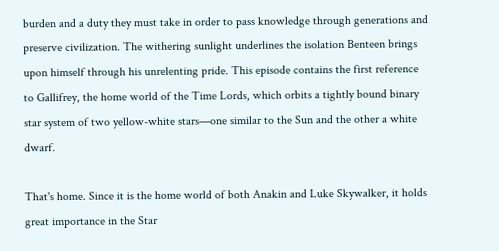burden and a duty they must take in order to pass knowledge through generations and preserve civilization. The withering sunlight underlines the isolation Benteen brings upon himself through his unrelenting pride. This episode contains the first reference to Gallifrey, the home world of the Time Lords, which orbits a tightly bound binary star system of two yellow-white stars—one similar to the Sun and the other a white dwarf.

That's home. Since it is the home world of both Anakin and Luke Skywalker, it holds great importance in the Star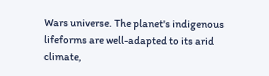Wars universe. The planet's indigenous lifeforms are well-adapted to its arid climate,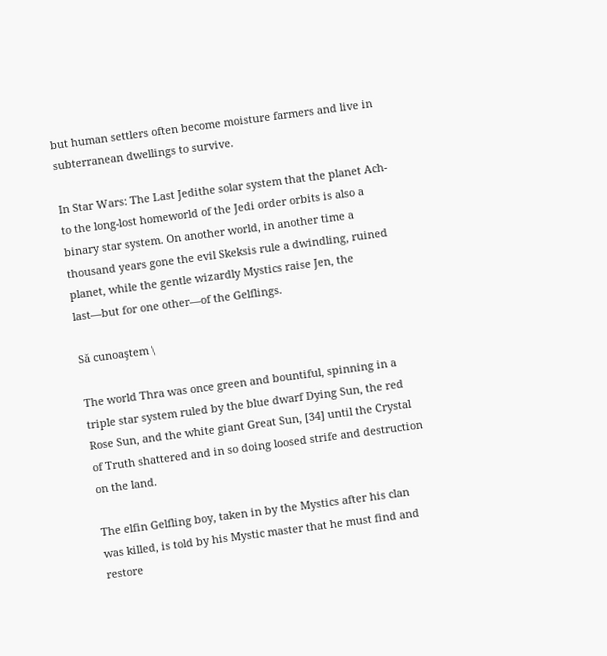but human settlers often become moisture farmers and live in subterranean dwellings to survive.

In Star Wars: The Last Jedithe solar system that the planet Ach-to the long-lost homeworld of the Jedi order orbits is also a binary star system. On another world, in another time a thousand years gone the evil Skeksis rule a dwindling, ruined planet, while the gentle wizardly Mystics raise Jen, the last—but for one other—of the Gelflings.

Să cunoaştem \

The world Thra was once green and bountiful, spinning in a triple star system ruled by the blue dwarf Dying Sun, the red Rose Sun, and the white giant Great Sun, [34] until the Crystal of Truth shattered and in so doing loosed strife and destruction on the land.

The elfin Gelfling boy, taken in by the Mystics after his clan was killed, is told by his Mystic master that he must find and restore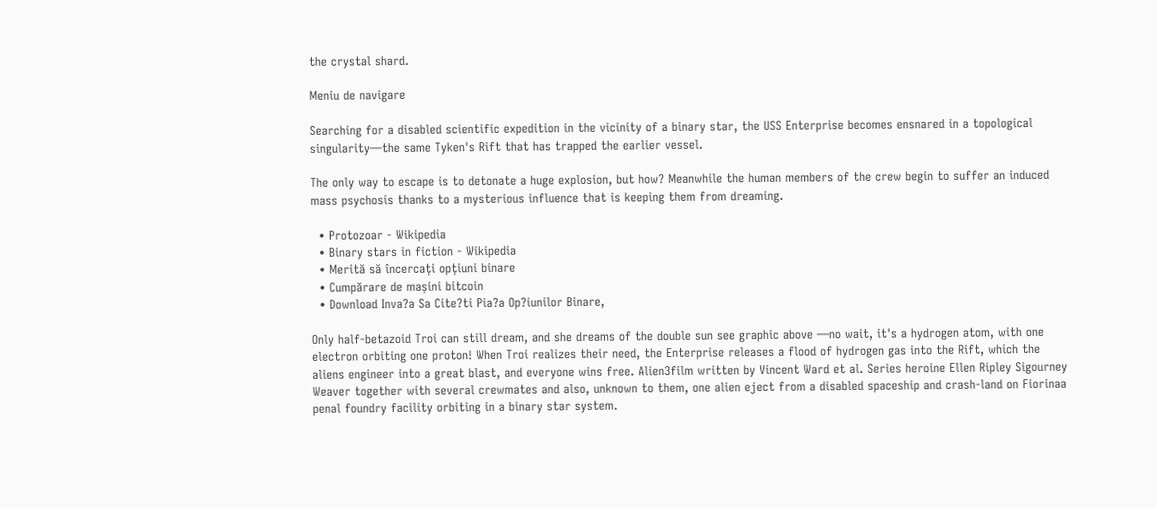the crystal shard.

Meniu de navigare

Searching for a disabled scientific expedition in the vicinity of a binary star, the USS Enterprise becomes ensnared in a topological singularity—the same Tyken's Rift that has trapped the earlier vessel.

The only way to escape is to detonate a huge explosion, but how? Meanwhile the human members of the crew begin to suffer an induced mass psychosis thanks to a mysterious influence that is keeping them from dreaming.

  • Protozoar - Wikipedia
  • Binary stars in fiction - Wikipedia
  • Merită să încercați opțiuni binare
  • Cumpărare de mașini bitcoin
  • Download Inva?a Sa Cite?ti Pia?a Op?iunilor Binare,

Only half-betazoid Troi can still dream, and she dreams of the double sun see graphic above —no wait, it's a hydrogen atom, with one electron orbiting one proton! When Troi realizes their need, the Enterprise releases a flood of hydrogen gas into the Rift, which the aliens engineer into a great blast, and everyone wins free. Alien3film written by Vincent Ward et al. Series heroine Ellen Ripley Sigourney Weaver together with several crewmates and also, unknown to them, one alien eject from a disabled spaceship and crash-land on Fiorinaa penal foundry facility orbiting in a binary star system.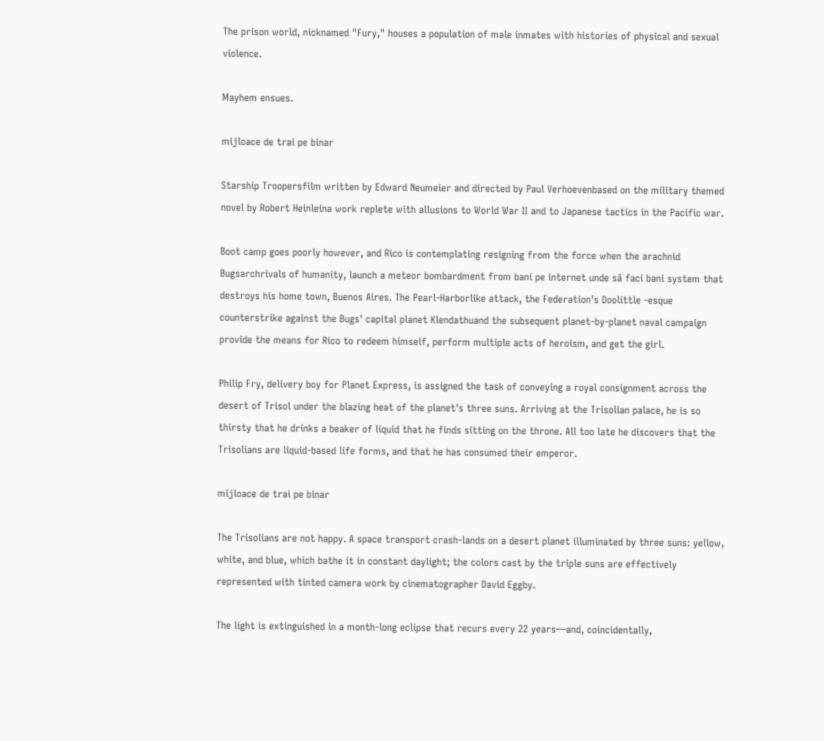The prison world, nicknamed "Fury," houses a population of male inmates with histories of physical and sexual violence.

Mayhem ensues.

mijloace de trai pe binar

Starship Troopersfilm written by Edward Neumeier and directed by Paul Verhoevenbased on the military themed novel by Robert Heinleina work replete with allusions to World War II and to Japanese tactics in the Pacific war.

Boot camp goes poorly however, and Rico is contemplating resigning from the force when the arachnid Bugsarchrivals of humanity, launch a meteor bombardment from bani pe internet unde să faci bani system that destroys his home town, Buenos Aires. The Pearl-Harborlike attack, the Federation's Doolittle -esque counterstrike against the Bugs' capital planet Klendathuand the subsequent planet-by-planet naval campaign provide the means for Rico to redeem himself, perform multiple acts of heroism, and get the girl.

Philip Fry, delivery boy for Planet Express, is assigned the task of conveying a royal consignment across the desert of Trisol under the blazing heat of the planet's three suns. Arriving at the Trisolian palace, he is so thirsty that he drinks a beaker of liquid that he finds sitting on the throne. All too late he discovers that the Trisolians are liquid-based life forms, and that he has consumed their emperor.

mijloace de trai pe binar

The Trisolians are not happy. A space transport crash-lands on a desert planet illuminated by three suns: yellow, white, and blue, which bathe it in constant daylight; the colors cast by the triple suns are effectively represented with tinted camera work by cinematographer David Eggby.

The light is extinguished in a month-long eclipse that recurs every 22 years—and, coincidentally,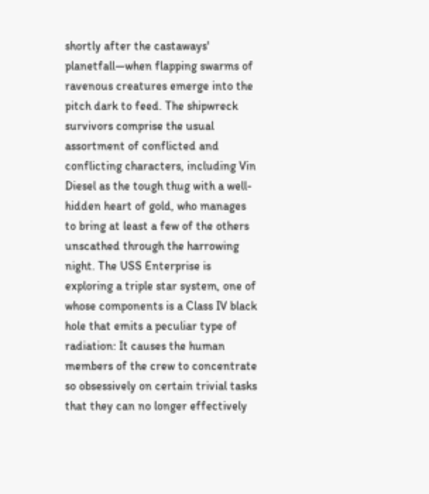shortly after the castaways' planetfall—when flapping swarms of ravenous creatures emerge into the pitch dark to feed. The shipwreck survivors comprise the usual assortment of conflicted and conflicting characters, including Vin Diesel as the tough thug with a well-hidden heart of gold, who manages to bring at least a few of the others unscathed through the harrowing night. The USS Enterprise is exploring a triple star system, one of whose components is a Class IV black hole that emits a peculiar type of radiation: It causes the human members of the crew to concentrate so obsessively on certain trivial tasks that they can no longer effectively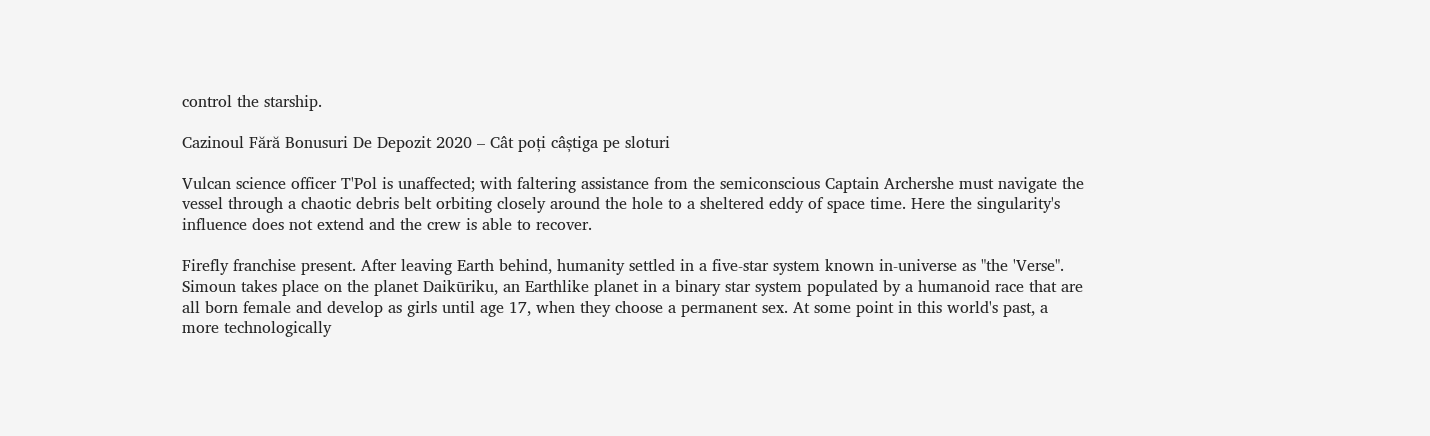control the starship.

Cazinoul Fără Bonusuri De Depozit 2020 – Cât poți câștiga pe sloturi

Vulcan science officer T'Pol is unaffected; with faltering assistance from the semiconscious Captain Archershe must navigate the vessel through a chaotic debris belt orbiting closely around the hole to a sheltered eddy of space time. Here the singularity's influence does not extend and the crew is able to recover.

Firefly franchise present. After leaving Earth behind, humanity settled in a five-star system known in-universe as "the 'Verse". Simoun takes place on the planet Daikūriku, an Earthlike planet in a binary star system populated by a humanoid race that are all born female and develop as girls until age 17, when they choose a permanent sex. At some point in this world's past, a more technologically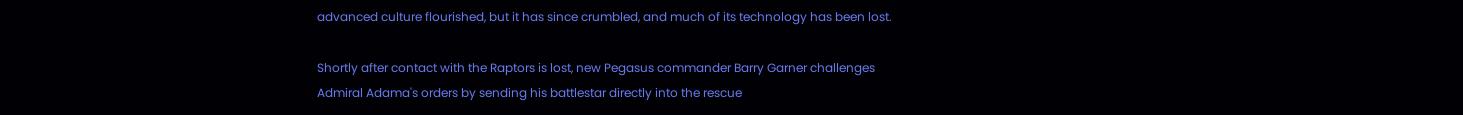advanced culture flourished, but it has since crumbled, and much of its technology has been lost.

Shortly after contact with the Raptors is lost, new Pegasus commander Barry Garner challenges Admiral Adama's orders by sending his battlestar directly into the rescue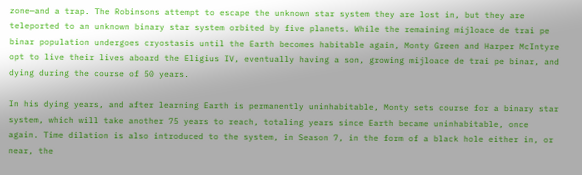zone—and a trap. The Robinsons attempt to escape the unknown star system they are lost in, but they are teleported to an unknown binary star system orbited by five planets. While the remaining mijloace de trai pe binar population undergoes cryostasis until the Earth becomes habitable again, Monty Green and Harper McIntyre opt to live their lives aboard the Eligius IV, eventually having a son, growing mijloace de trai pe binar, and dying during the course of 50 years.

In his dying years, and after learning Earth is permanently uninhabitable, Monty sets course for a binary star system, which will take another 75 years to reach, totaling years since Earth became uninhabitable, once again. Time dilation is also introduced to the system, in Season 7, in the form of a black hole either in, or near, the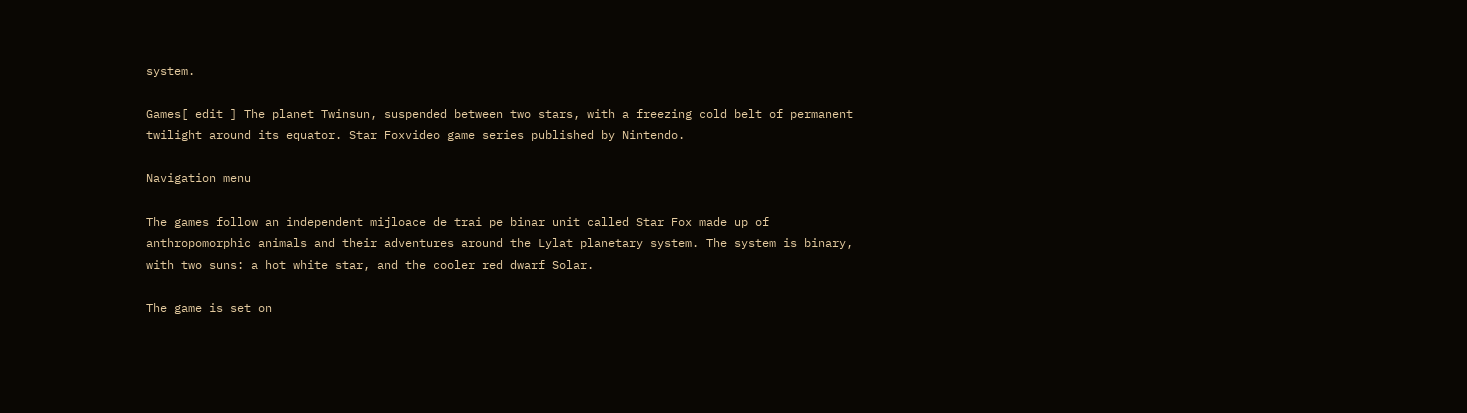system.

Games[ edit ] The planet Twinsun, suspended between two stars, with a freezing cold belt of permanent twilight around its equator. Star Foxvideo game series published by Nintendo.

Navigation menu

The games follow an independent mijloace de trai pe binar unit called Star Fox made up of anthropomorphic animals and their adventures around the Lylat planetary system. The system is binary, with two suns: a hot white star, and the cooler red dwarf Solar.

The game is set on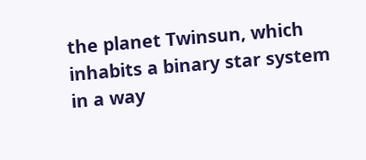the planet Twinsun, which inhabits a binary star system in a way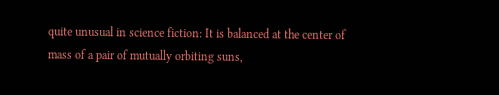quite unusual in science fiction: It is balanced at the center of mass of a pair of mutually orbiting suns,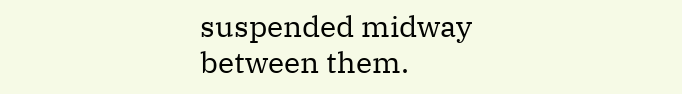suspended midway between them.